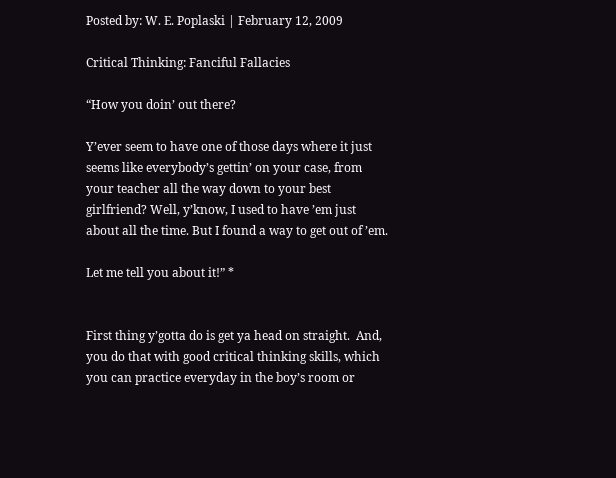Posted by: W. E. Poplaski | February 12, 2009

Critical Thinking: Fanciful Fallacies

“How you doin’ out there?

Y’ever seem to have one of those days where it just seems like everybody’s gettin’ on your case, from your teacher all the way down to your best girlfriend? Well, y’know, I used to have ’em just about all the time. But I found a way to get out of ’em.

Let me tell you about it!” *


First thing y’gotta do is get ya head on straight.  And, you do that with good critical thinking skills, which you can practice everyday in the boy’s room or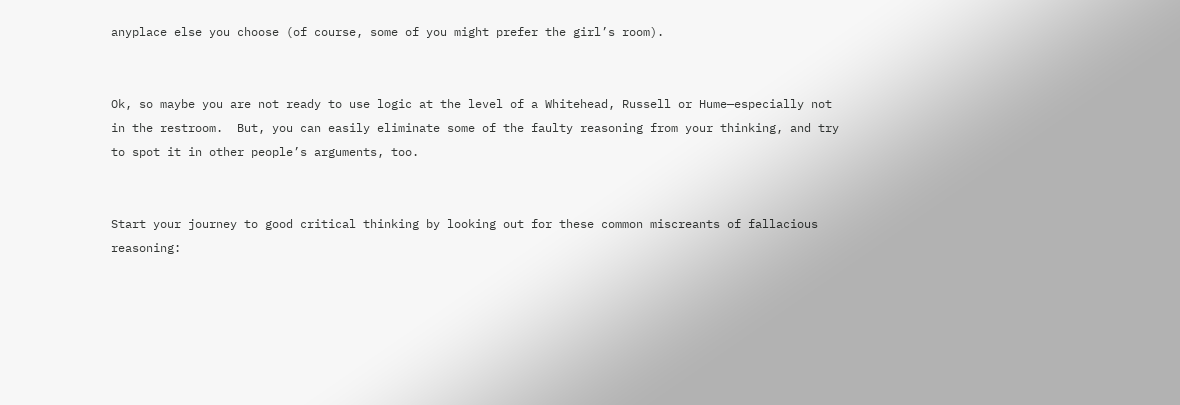anyplace else you choose (of course, some of you might prefer the girl’s room).


Ok, so maybe you are not ready to use logic at the level of a Whitehead, Russell or Hume—especially not in the restroom.  But, you can easily eliminate some of the faulty reasoning from your thinking, and try to spot it in other people’s arguments, too.


Start your journey to good critical thinking by looking out for these common miscreants of fallacious reasoning: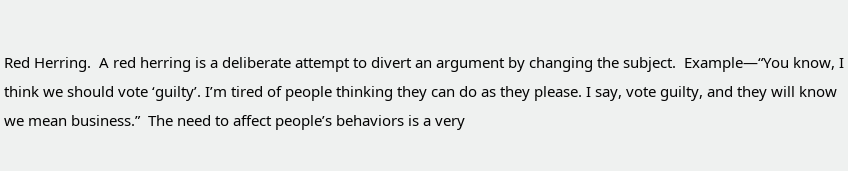Red Herring.  A red herring is a deliberate attempt to divert an argument by changing the subject.  Example—“You know, I think we should vote ‘guilty’. I’m tired of people thinking they can do as they please. I say, vote guilty, and they will know we mean business.”  The need to affect people’s behaviors is a very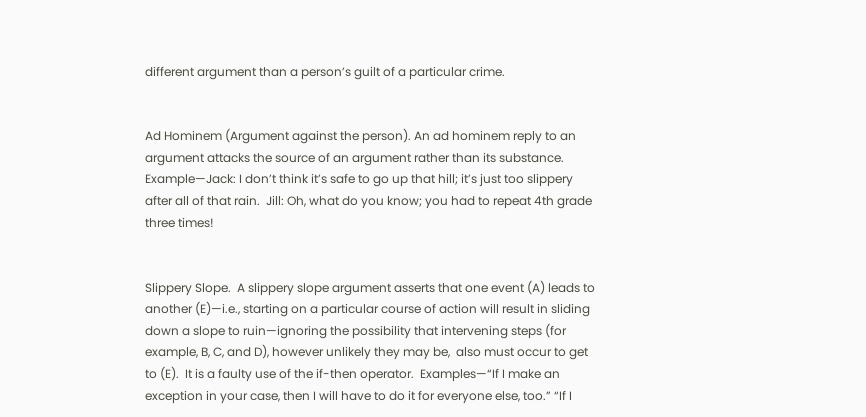different argument than a person’s guilt of a particular crime.


Ad Hominem (Argument against the person). An ad hominem reply to an argument attacks the source of an argument rather than its substance. Example—Jack: I don’t think it’s safe to go up that hill; it’s just too slippery after all of that rain.  Jill: Oh, what do you know; you had to repeat 4th grade three times!


Slippery Slope.  A slippery slope argument asserts that one event (A) leads to another (E)—i.e., starting on a particular course of action will result in sliding down a slope to ruin—ignoring the possibility that intervening steps (for example, B, C, and D), however unlikely they may be,  also must occur to get to (E).  It is a faulty use of the if-then operator.  Examples—“If I make an exception in your case, then I will have to do it for everyone else, too.” “If I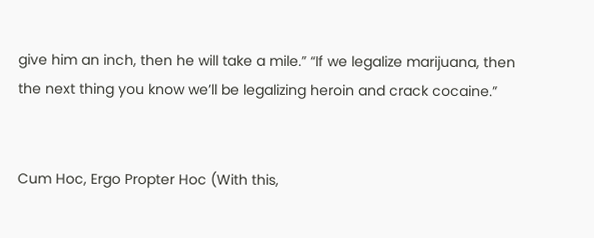give him an inch, then he will take a mile.” “If we legalize marijuana, then the next thing you know we’ll be legalizing heroin and crack cocaine.”


Cum Hoc, Ergo Propter Hoc (With this,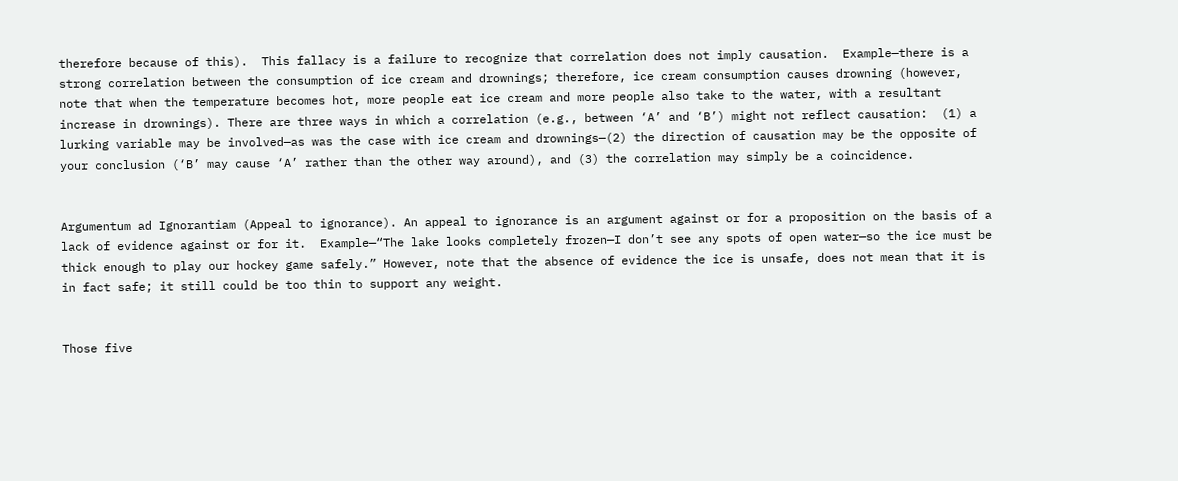therefore because of this).  This fallacy is a failure to recognize that correlation does not imply causation.  Example—there is a strong correlation between the consumption of ice cream and drownings; therefore, ice cream consumption causes drowning (however, note that when the temperature becomes hot, more people eat ice cream and more people also take to the water, with a resultant increase in drownings). There are three ways in which a correlation (e.g., between ‘A’ and ‘B’) might not reflect causation:  (1) a lurking variable may be involved—as was the case with ice cream and drownings—(2) the direction of causation may be the opposite of your conclusion (‘B’ may cause ‘A’ rather than the other way around), and (3) the correlation may simply be a coincidence.


Argumentum ad Ignorantiam (Appeal to ignorance). An appeal to ignorance is an argument against or for a proposition on the basis of a lack of evidence against or for it.  Example—“The lake looks completely frozen—I don’t see any spots of open water—so the ice must be thick enough to play our hockey game safely.” However, note that the absence of evidence the ice is unsafe, does not mean that it is in fact safe; it still could be too thin to support any weight.


Those five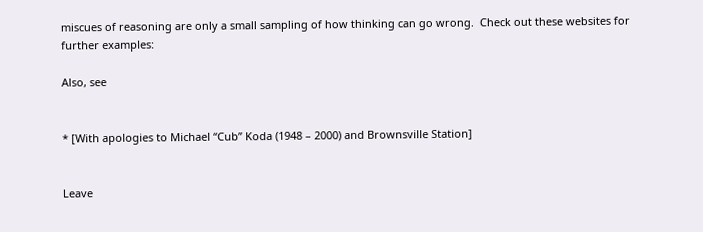miscues of reasoning are only a small sampling of how thinking can go wrong.  Check out these websites for further examples:

Also, see


* [With apologies to Michael “Cub” Koda (1948 – 2000) and Brownsville Station]


Leave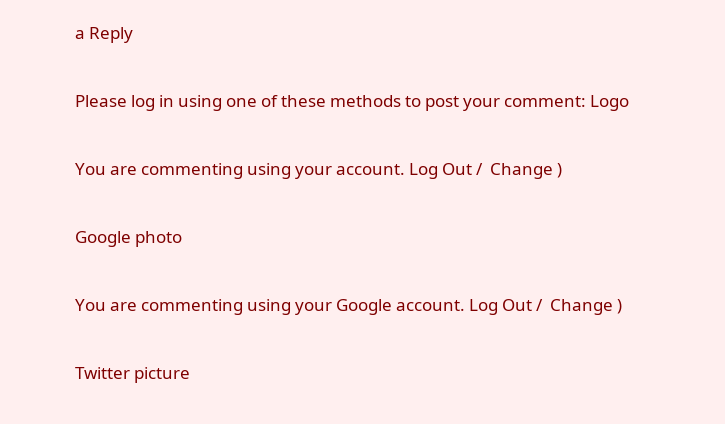a Reply

Please log in using one of these methods to post your comment: Logo

You are commenting using your account. Log Out /  Change )

Google photo

You are commenting using your Google account. Log Out /  Change )

Twitter picture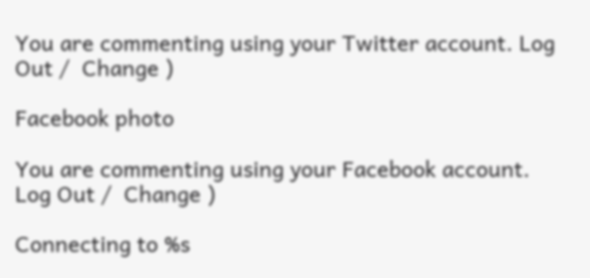You are commenting using your Twitter account. Log Out /  Change )

Facebook photo

You are commenting using your Facebook account. Log Out /  Change )

Connecting to %s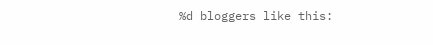%d bloggers like this: